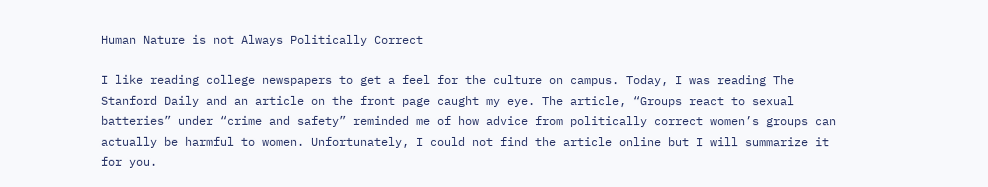Human Nature is not Always Politically Correct

I like reading college newspapers to get a feel for the culture on campus. Today, I was reading The Stanford Daily and an article on the front page caught my eye. The article, “Groups react to sexual batteries” under “crime and safety” reminded me of how advice from politically correct women’s groups can actually be harmful to women. Unfortunately, I could not find the article online but I will summarize it for you.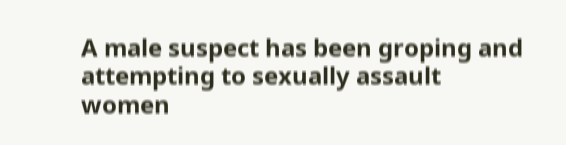A male suspect has been groping and attempting to sexually assault women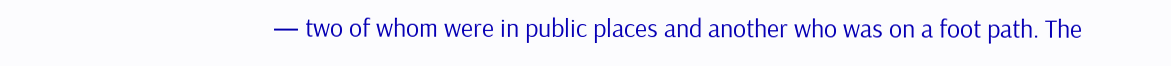— two of whom were in public places and another who was on a foot path. The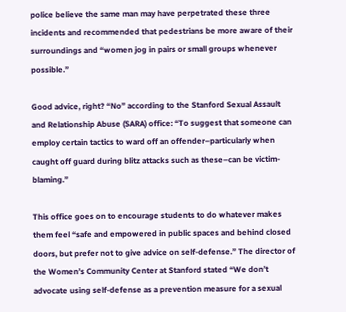police believe the same man may have perpetrated these three incidents and recommended that pedestrians be more aware of their surroundings and “women jog in pairs or small groups whenever possible.”

Good advice, right? “No” according to the Stanford Sexual Assault and Relationship Abuse (SARA) office: “To suggest that someone can employ certain tactics to ward off an offender–particularly when caught off guard during blitz attacks such as these–can be victim-blaming.”

This office goes on to encourage students to do whatever makes them feel “safe and empowered in public spaces and behind closed doors, but prefer not to give advice on self-defense.” The director of the Women’s Community Center at Stanford stated “We don’t advocate using self-defense as a prevention measure for a sexual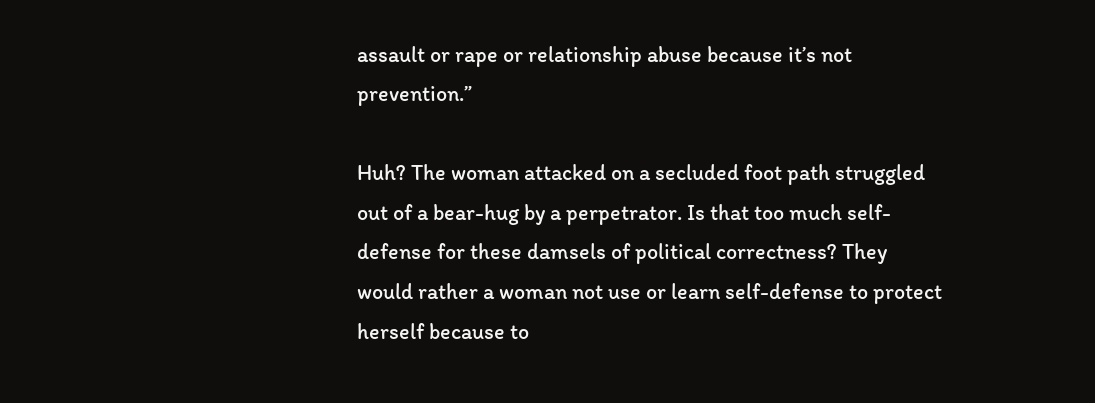assault or rape or relationship abuse because it’s not prevention.”

Huh? The woman attacked on a secluded foot path struggled out of a bear-hug by a perpetrator. Is that too much self-defense for these damsels of political correctness? They would rather a woman not use or learn self-defense to protect herself because to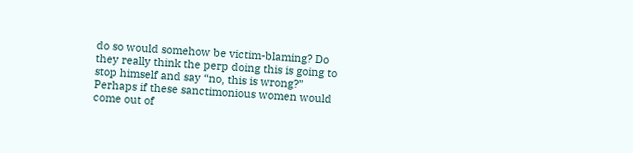do so would somehow be victim-blaming? Do they really think the perp doing this is going to stop himself and say “no, this is wrong?” Perhaps if these sanctimonious women would come out of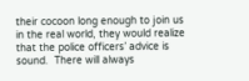their cocoon long enough to join us in the real world, they would realize that the police officers’ advice is sound.  There will always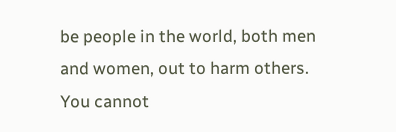be people in the world, both men and women, out to harm others. You cannot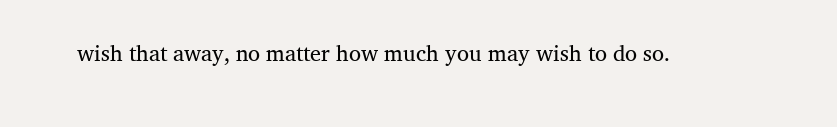wish that away, no matter how much you may wish to do so.